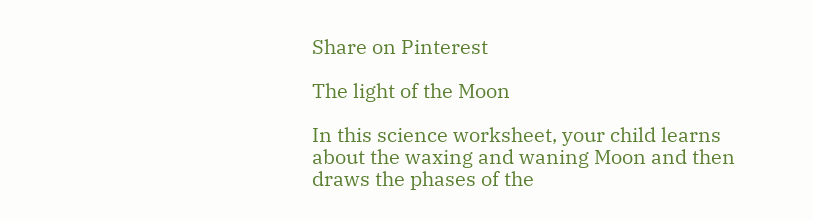Share on Pinterest

The light of the Moon

In this science worksheet, your child learns about the waxing and waning Moon and then draws the phases of the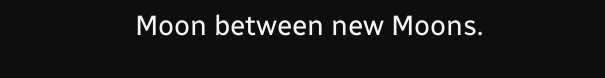Moon between new Moons.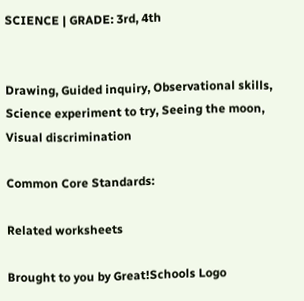SCIENCE | GRADE: 3rd, 4th


Drawing, Guided inquiry, Observational skills, Science experiment to try, Seeing the moon, Visual discrimination

Common Core Standards:

Related worksheets

Brought to you by Great!Schools Logo